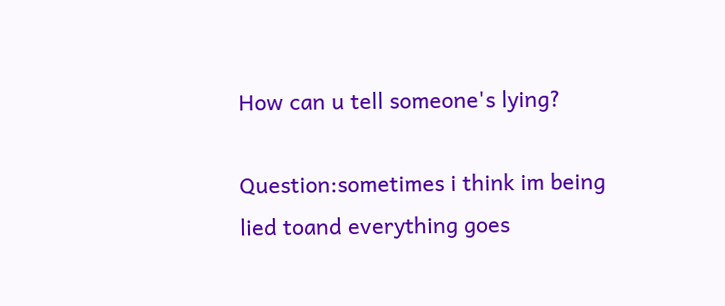How can u tell someone's lying?

Question:sometimes i think im being
lied toand everything goes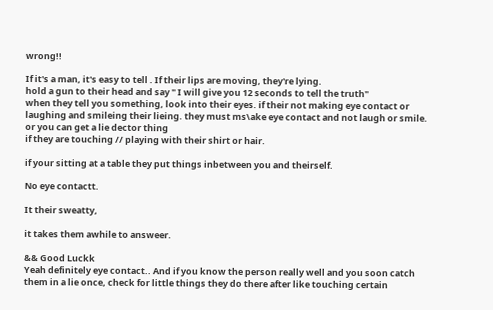wrong!!

If it's a man, it's easy to tell . If their lips are moving, they're lying.
hold a gun to their head and say " I will give you 12 seconds to tell the truth"
when they tell you something, look into their eyes. if their not making eye contact or laughing and smileing their lieing. they must ms\ake eye contact and not laugh or smile. or you can get a lie dector thing
if they are touching // playing with their shirt or hair.

if your sitting at a table they put things inbetween you and theirself.

No eye contactt.

It their sweatty,

it takes them awhile to answeer.

&& Good Luckk
Yeah definitely eye contact.. And if you know the person really well and you soon catch them in a lie once, check for little things they do there after like touching certain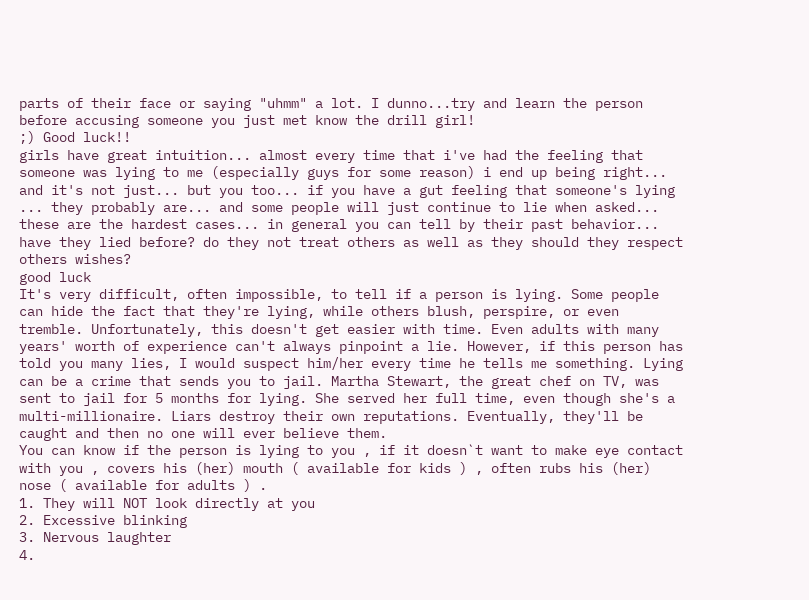parts of their face or saying "uhmm" a lot. I dunno...try and learn the person before accusing someone you just met know the drill girl!
;) Good luck!!
girls have great intuition... almost every time that i've had the feeling that someone was lying to me (especially guys for some reason) i end up being right... and it's not just... but you too... if you have a gut feeling that someone's lying ... they probably are... and some people will just continue to lie when asked... these are the hardest cases... in general you can tell by their past behavior... have they lied before? do they not treat others as well as they should they respect others wishes?
good luck
It's very difficult, often impossible, to tell if a person is lying. Some people can hide the fact that they're lying, while others blush, perspire, or even tremble. Unfortunately, this doesn't get easier with time. Even adults with many years' worth of experience can't always pinpoint a lie. However, if this person has told you many lies, I would suspect him/her every time he tells me something. Lying can be a crime that sends you to jail. Martha Stewart, the great chef on TV, was sent to jail for 5 months for lying. She served her full time, even though she's a multi-millionaire. Liars destroy their own reputations. Eventually, they'll be caught and then no one will ever believe them.
You can know if the person is lying to you , if it doesn`t want to make eye contact with you , covers his (her) mouth ( available for kids ) , often rubs his (her) nose ( available for adults ) .
1. They will NOT look directly at you
2. Excessive blinking
3. Nervous laughter
4.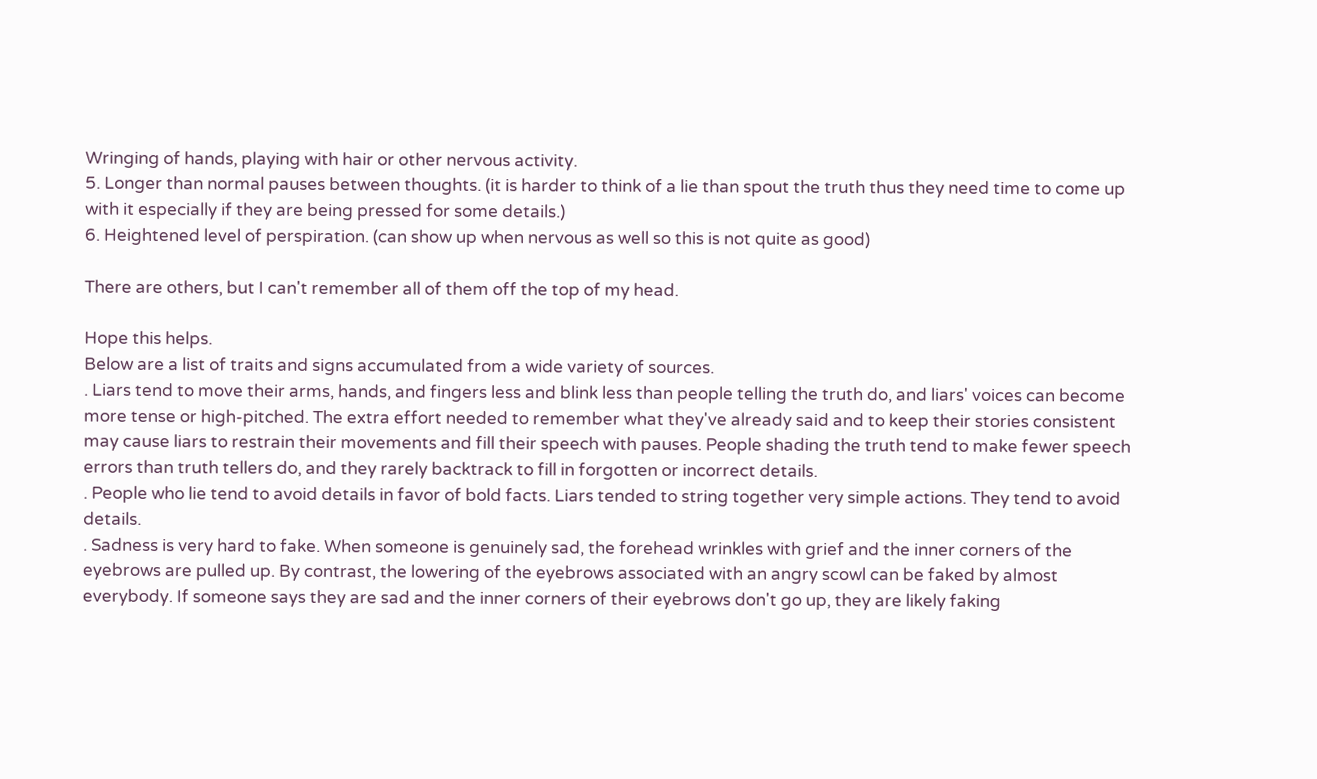Wringing of hands, playing with hair or other nervous activity.
5. Longer than normal pauses between thoughts. (it is harder to think of a lie than spout the truth thus they need time to come up with it especially if they are being pressed for some details.)
6. Heightened level of perspiration. (can show up when nervous as well so this is not quite as good)

There are others, but I can't remember all of them off the top of my head.

Hope this helps.
Below are a list of traits and signs accumulated from a wide variety of sources.
. Liars tend to move their arms, hands, and fingers less and blink less than people telling the truth do, and liars' voices can become more tense or high-pitched. The extra effort needed to remember what they've already said and to keep their stories consistent may cause liars to restrain their movements and fill their speech with pauses. People shading the truth tend to make fewer speech errors than truth tellers do, and they rarely backtrack to fill in forgotten or incorrect details.
. People who lie tend to avoid details in favor of bold facts. Liars tended to string together very simple actions. They tend to avoid details.
. Sadness is very hard to fake. When someone is genuinely sad, the forehead wrinkles with grief and the inner corners of the eyebrows are pulled up. By contrast, the lowering of the eyebrows associated with an angry scowl can be faked by almost everybody. If someone says they are sad and the inner corners of their eyebrows don't go up, they are likely faking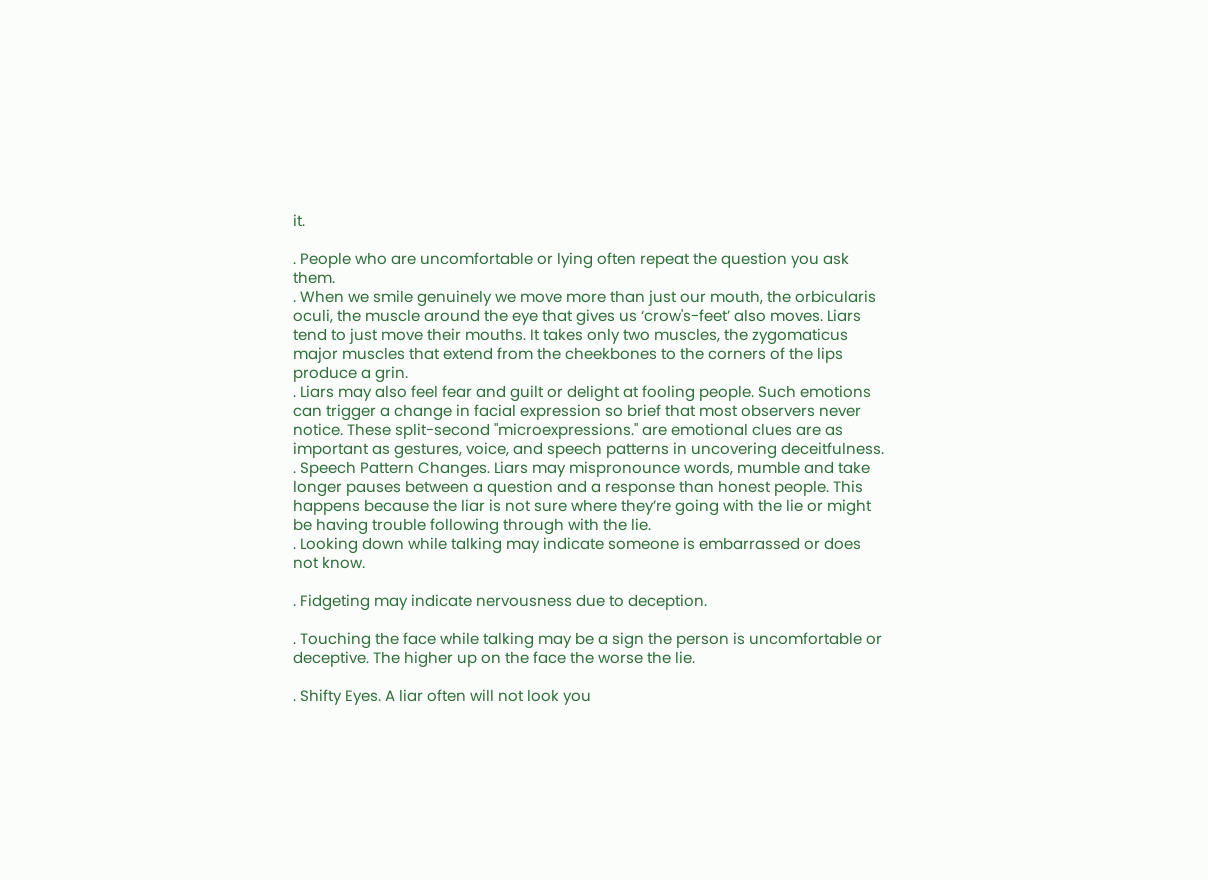it.

. People who are uncomfortable or lying often repeat the question you ask them.
. When we smile genuinely we move more than just our mouth, the orbicularis oculi, the muscle around the eye that gives us ‘crow's-feet’ also moves. Liars tend to just move their mouths. It takes only two muscles, the zygomaticus major muscles that extend from the cheekbones to the corners of the lips produce a grin.
. Liars may also feel fear and guilt or delight at fooling people. Such emotions can trigger a change in facial expression so brief that most observers never notice. These split-second "microexpressions." are emotional clues are as important as gestures, voice, and speech patterns in uncovering deceitfulness.
. Speech Pattern Changes. Liars may mispronounce words, mumble and take longer pauses between a question and a response than honest people. This happens because the liar is not sure where they’re going with the lie or might be having trouble following through with the lie.
. Looking down while talking may indicate someone is embarrassed or does not know.

. Fidgeting may indicate nervousness due to deception.

. Touching the face while talking may be a sign the person is uncomfortable or deceptive. The higher up on the face the worse the lie.

. Shifty Eyes. A liar often will not look you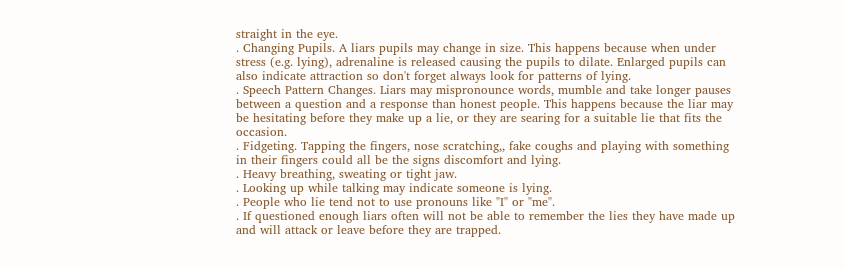straight in the eye.
. Changing Pupils. A liars pupils may change in size. This happens because when under stress (e.g. lying), adrenaline is released causing the pupils to dilate. Enlarged pupils can also indicate attraction so don't forget always look for patterns of lying.
. Speech Pattern Changes. Liars may mispronounce words, mumble and take longer pauses between a question and a response than honest people. This happens because the liar may be hesitating before they make up a lie, or they are searing for a suitable lie that fits the occasion.
. Fidgeting. Tapping the fingers, nose scratching,, fake coughs and playing with something in their fingers could all be the signs discomfort and lying.
. Heavy breathing, sweating or tight jaw.
. Looking up while talking may indicate someone is lying.
. People who lie tend not to use pronouns like "I" or "me".
. If questioned enough liars often will not be able to remember the lies they have made up and will attack or leave before they are trapped.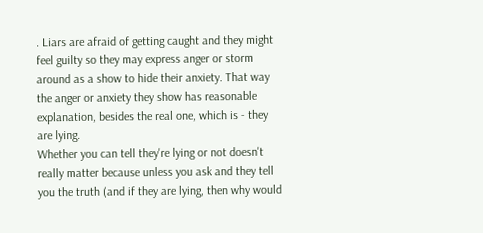. Liars are afraid of getting caught and they might feel guilty so they may express anger or storm around as a show to hide their anxiety. That way the anger or anxiety they show has reasonable explanation, besides the real one, which is - they are lying.
Whether you can tell they're lying or not doesn't really matter because unless you ask and they tell you the truth (and if they are lying, then why would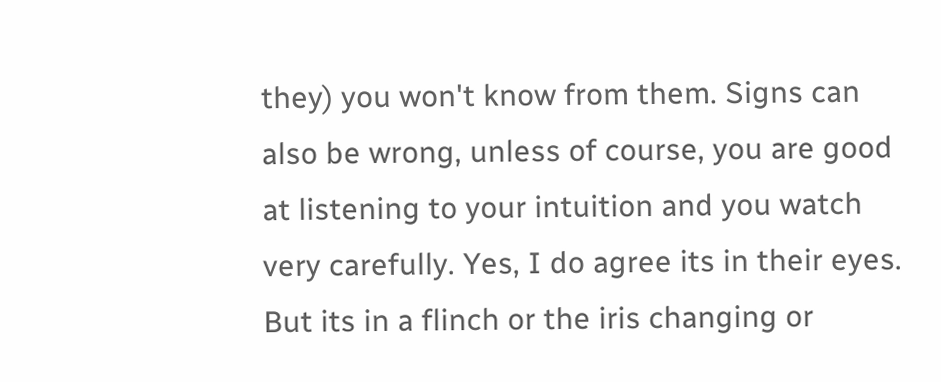they) you won't know from them. Signs can also be wrong, unless of course, you are good at listening to your intuition and you watch very carefully. Yes, I do agree its in their eyes. But its in a flinch or the iris changing or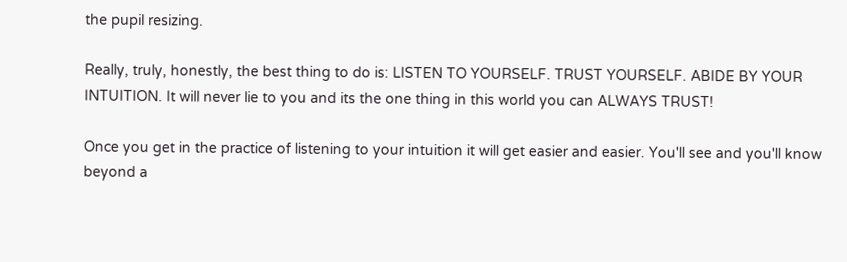the pupil resizing.

Really, truly, honestly, the best thing to do is: LISTEN TO YOURSELF. TRUST YOURSELF. ABIDE BY YOUR INTUITION. It will never lie to you and its the one thing in this world you can ALWAYS TRUST!

Once you get in the practice of listening to your intuition it will get easier and easier. You'll see and you'll know beyond a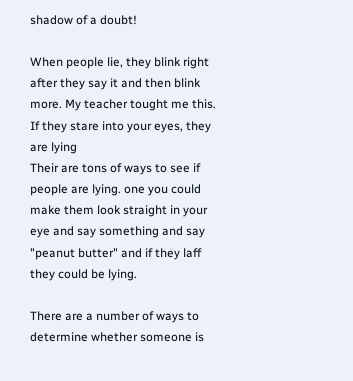shadow of a doubt!

When people lie, they blink right after they say it and then blink more. My teacher tought me this.
If they stare into your eyes, they are lying
Their are tons of ways to see if people are lying. one you could make them look straight in your eye and say something and say "peanut butter" and if they laff they could be lying.

There are a number of ways to determine whether someone is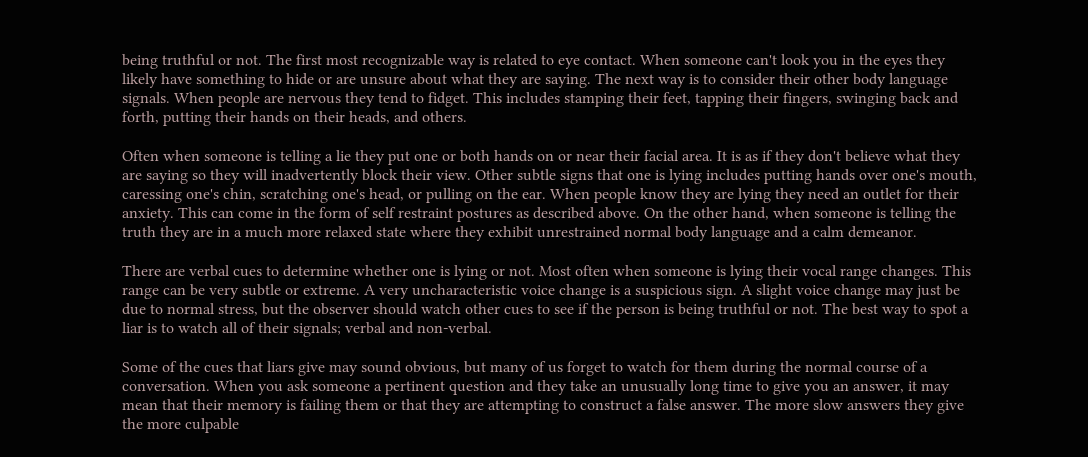being truthful or not. The first most recognizable way is related to eye contact. When someone can't look you in the eyes they likely have something to hide or are unsure about what they are saying. The next way is to consider their other body language signals. When people are nervous they tend to fidget. This includes stamping their feet, tapping their fingers, swinging back and forth, putting their hands on their heads, and others.

Often when someone is telling a lie they put one or both hands on or near their facial area. It is as if they don't believe what they are saying so they will inadvertently block their view. Other subtle signs that one is lying includes putting hands over one's mouth, caressing one's chin, scratching one's head, or pulling on the ear. When people know they are lying they need an outlet for their anxiety. This can come in the form of self restraint postures as described above. On the other hand, when someone is telling the truth they are in a much more relaxed state where they exhibit unrestrained normal body language and a calm demeanor.

There are verbal cues to determine whether one is lying or not. Most often when someone is lying their vocal range changes. This range can be very subtle or extreme. A very uncharacteristic voice change is a suspicious sign. A slight voice change may just be due to normal stress, but the observer should watch other cues to see if the person is being truthful or not. The best way to spot a liar is to watch all of their signals; verbal and non-verbal.

Some of the cues that liars give may sound obvious, but many of us forget to watch for them during the normal course of a conversation. When you ask someone a pertinent question and they take an unusually long time to give you an answer, it may mean that their memory is failing them or that they are attempting to construct a false answer. The more slow answers they give the more culpable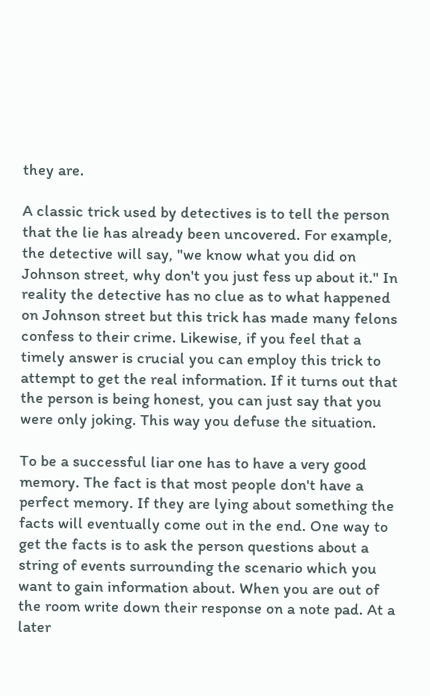they are.

A classic trick used by detectives is to tell the person that the lie has already been uncovered. For example, the detective will say, "we know what you did on Johnson street, why don't you just fess up about it." In reality the detective has no clue as to what happened on Johnson street but this trick has made many felons confess to their crime. Likewise, if you feel that a timely answer is crucial you can employ this trick to attempt to get the real information. If it turns out that the person is being honest, you can just say that you were only joking. This way you defuse the situation.

To be a successful liar one has to have a very good memory. The fact is that most people don't have a perfect memory. If they are lying about something the facts will eventually come out in the end. One way to get the facts is to ask the person questions about a string of events surrounding the scenario which you want to gain information about. When you are out of the room write down their response on a note pad. At a later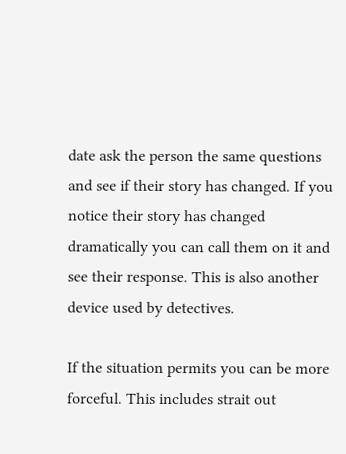date ask the person the same questions and see if their story has changed. If you notice their story has changed dramatically you can call them on it and see their response. This is also another device used by detectives.

If the situation permits you can be more forceful. This includes strait out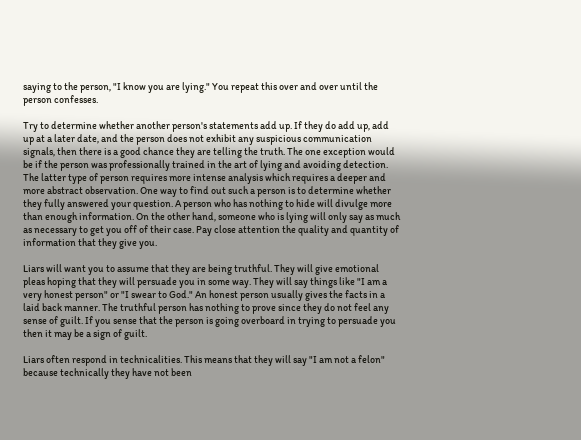saying to the person, "I know you are lying." You repeat this over and over until the person confesses.

Try to determine whether another person's statements add up. If they do add up, add up at a later date, and the person does not exhibit any suspicious communication signals, then there is a good chance they are telling the truth. The one exception would be if the person was professionally trained in the art of lying and avoiding detection. The latter type of person requires more intense analysis which requires a deeper and more abstract observation. One way to find out such a person is to determine whether they fully answered your question. A person who has nothing to hide will divulge more than enough information. On the other hand, someone who is lying will only say as much as necessary to get you off of their case. Pay close attention the quality and quantity of information that they give you.

Liars will want you to assume that they are being truthful. They will give emotional pleas hoping that they will persuade you in some way. They will say things like "I am a very honest person" or "I swear to God." An honest person usually gives the facts in a laid back manner. The truthful person has nothing to prove since they do not feel any sense of guilt. If you sense that the person is going overboard in trying to persuade you then it may be a sign of guilt.

Liars often respond in technicalities. This means that they will say "I am not a felon" because technically they have not been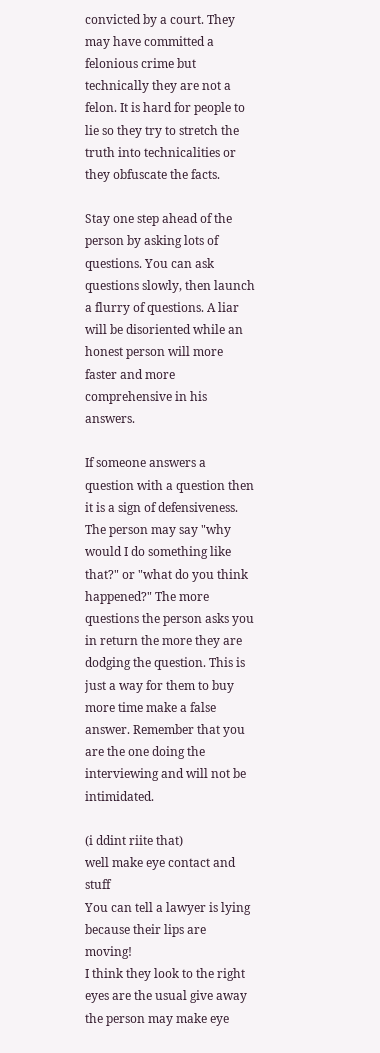convicted by a court. They may have committed a felonious crime but technically they are not a felon. It is hard for people to lie so they try to stretch the truth into technicalities or they obfuscate the facts.

Stay one step ahead of the person by asking lots of questions. You can ask questions slowly, then launch a flurry of questions. A liar will be disoriented while an honest person will more faster and more comprehensive in his answers.

If someone answers a question with a question then it is a sign of defensiveness. The person may say "why would I do something like that?" or "what do you think happened?" The more questions the person asks you in return the more they are dodging the question. This is just a way for them to buy more time make a false answer. Remember that you are the one doing the interviewing and will not be intimidated.

(i ddint riite that)
well make eye contact and stuff
You can tell a lawyer is lying because their lips are moving!
I think they look to the right
eyes are the usual give away the person may make eye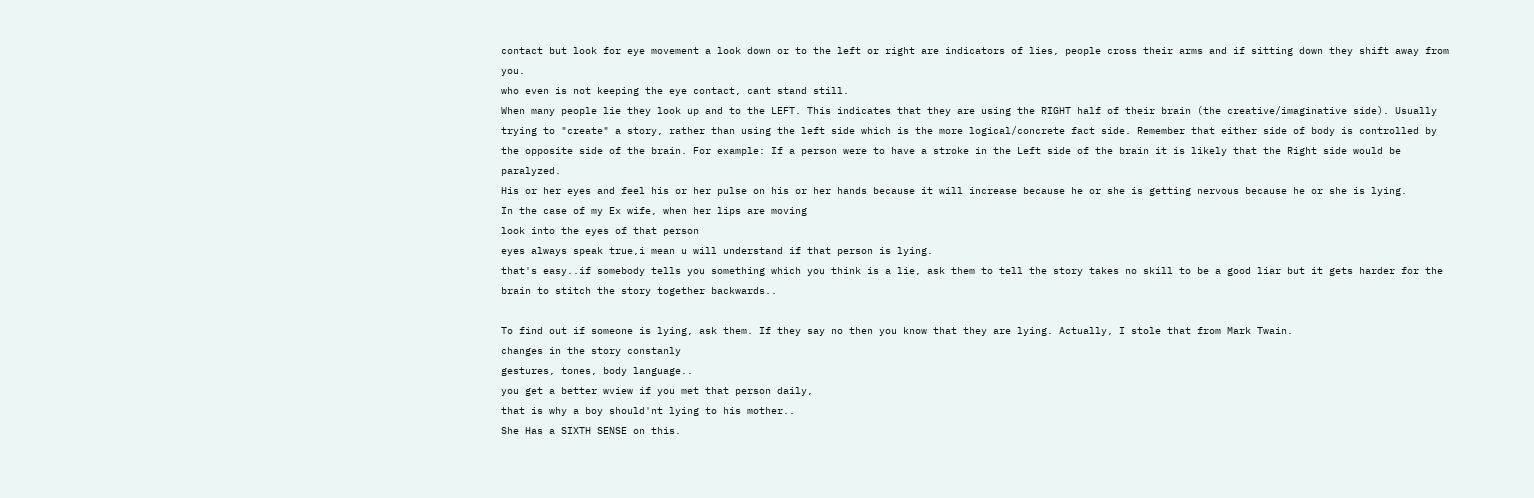contact but look for eye movement a look down or to the left or right are indicators of lies, people cross their arms and if sitting down they shift away from you.
who even is not keeping the eye contact, cant stand still.
When many people lie they look up and to the LEFT. This indicates that they are using the RIGHT half of their brain (the creative/imaginative side). Usually trying to "create" a story, rather than using the left side which is the more logical/concrete fact side. Remember that either side of body is controlled by the opposite side of the brain. For example: If a person were to have a stroke in the Left side of the brain it is likely that the Right side would be paralyzed.
His or her eyes and feel his or her pulse on his or her hands because it will increase because he or she is getting nervous because he or she is lying.
In the case of my Ex wife, when her lips are moving
look into the eyes of that person
eyes always speak true,i mean u will understand if that person is lying.
that's easy..if somebody tells you something which you think is a lie, ask them to tell the story takes no skill to be a good liar but it gets harder for the brain to stitch the story together backwards..

To find out if someone is lying, ask them. If they say no then you know that they are lying. Actually, I stole that from Mark Twain.
changes in the story constanly
gestures, tones, body language..
you get a better wview if you met that person daily,
that is why a boy should'nt lying to his mother..
She Has a SIXTH SENSE on this.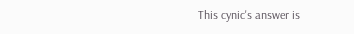This cynic's answer is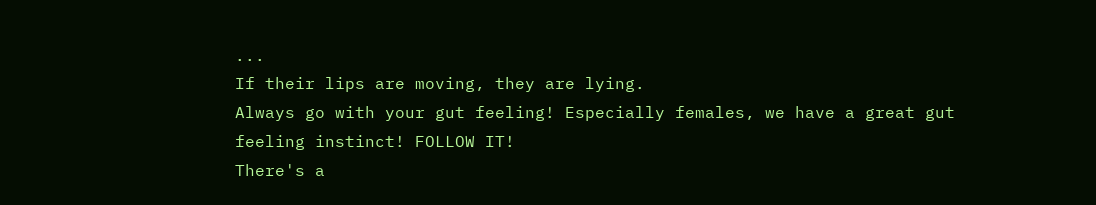...
If their lips are moving, they are lying.
Always go with your gut feeling! Especially females, we have a great gut feeling instinct! FOLLOW IT!
There's a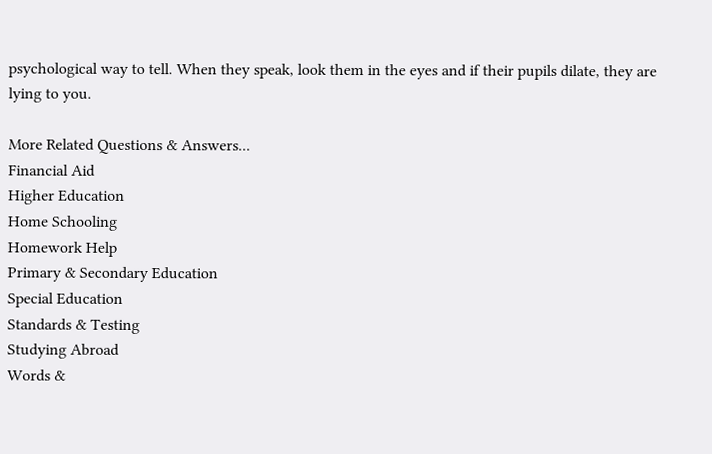psychological way to tell. When they speak, look them in the eyes and if their pupils dilate, they are lying to you.

More Related Questions & Answers...
Financial Aid
Higher Education
Home Schooling
Homework Help
Primary & Secondary Education
Special Education
Standards & Testing
Studying Abroad
Words &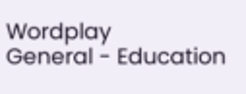Wordplay
General - Education